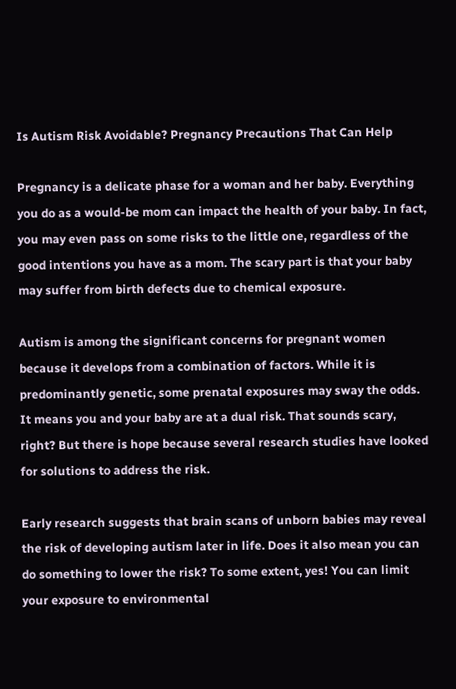Is Autism Risk Avoidable? Pregnancy Precautions That Can Help

Pregnancy is a delicate phase for a woman and her baby. Everything you do as a would-be mom can impact the health of your baby. In fact, you may even pass on some risks to the little one, regardless of the good intentions you have as a mom. The scary part is that your baby may suffer from birth defects due to chemical exposure.

Autism is among the significant concerns for pregnant women because it develops from a combination of factors. While it is predominantly genetic, some prenatal exposures may sway the odds. It means you and your baby are at a dual risk. That sounds scary, right? But there is hope because several research studies have looked for solutions to address the risk.

Early research suggests that brain scans of unborn babies may reveal the risk of developing autism later in life. Does it also mean you can do something to lower the risk? To some extent, yes! You can limit your exposure to environmental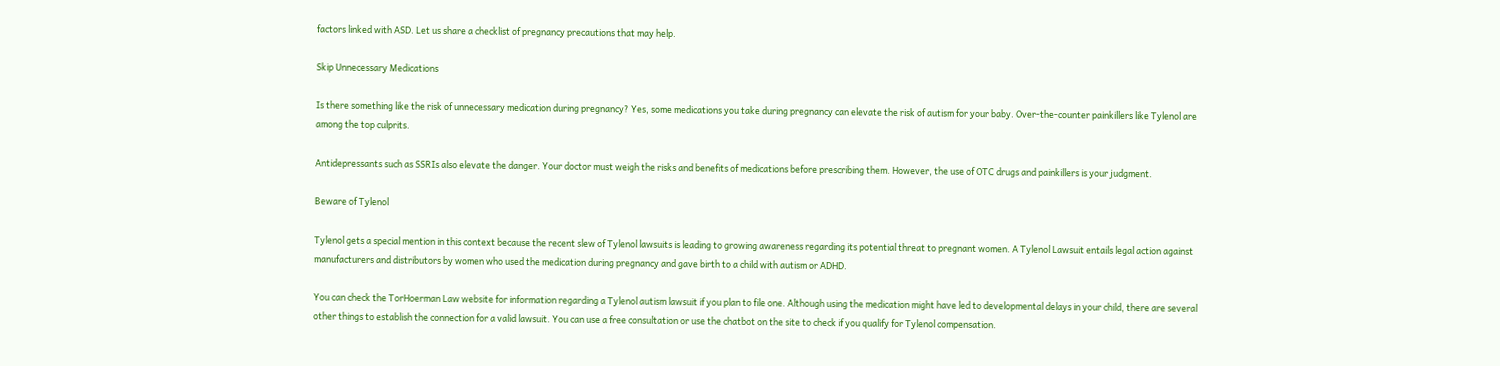factors linked with ASD. Let us share a checklist of pregnancy precautions that may help.

Skip Unnecessary Medications

Is there something like the risk of unnecessary medication during pregnancy? Yes, some medications you take during pregnancy can elevate the risk of autism for your baby. Over-the-counter painkillers like Tylenol are among the top culprits.

Antidepressants such as SSRIs also elevate the danger. Your doctor must weigh the risks and benefits of medications before prescribing them. However, the use of OTC drugs and painkillers is your judgment.

Beware of Tylenol

Tylenol gets a special mention in this context because the recent slew of Tylenol lawsuits is leading to growing awareness regarding its potential threat to pregnant women. A Tylenol Lawsuit entails legal action against manufacturers and distributors by women who used the medication during pregnancy and gave birth to a child with autism or ADHD.

You can check the TorHoerman Law website for information regarding a Tylenol autism lawsuit if you plan to file one. Although using the medication might have led to developmental delays in your child, there are several other things to establish the connection for a valid lawsuit. You can use a free consultation or use the chatbot on the site to check if you qualify for Tylenol compensation.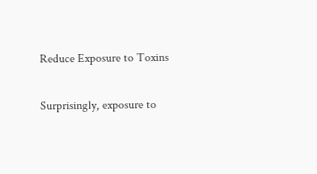Reduce Exposure to Toxins

Surprisingly, exposure to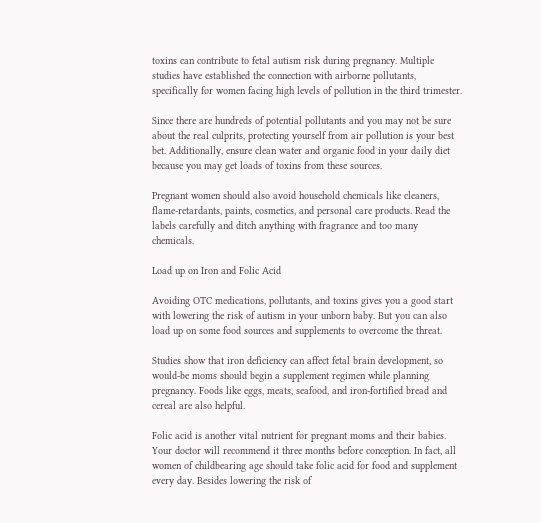toxins can contribute to fetal autism risk during pregnancy. Multiple studies have established the connection with airborne pollutants, specifically for women facing high levels of pollution in the third trimester.

Since there are hundreds of potential pollutants and you may not be sure about the real culprits, protecting yourself from air pollution is your best bet. Additionally, ensure clean water and organic food in your daily diet because you may get loads of toxins from these sources.

Pregnant women should also avoid household chemicals like cleaners, flame-retardants, paints, cosmetics, and personal care products. Read the labels carefully and ditch anything with fragrance and too many chemicals.

Load up on Iron and Folic Acid

Avoiding OTC medications, pollutants, and toxins gives you a good start with lowering the risk of autism in your unborn baby. But you can also load up on some food sources and supplements to overcome the threat.

Studies show that iron deficiency can affect fetal brain development, so would-be moms should begin a supplement regimen while planning pregnancy. Foods like eggs, meats, seafood, and iron-fortified bread and cereal are also helpful.

Folic acid is another vital nutrient for pregnant moms and their babies. Your doctor will recommend it three months before conception. In fact, all women of childbearing age should take folic acid for food and supplement every day. Besides lowering the risk of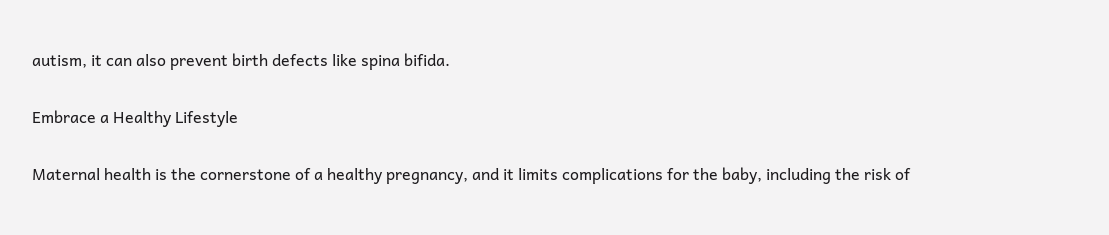autism, it can also prevent birth defects like spina bifida.

Embrace a Healthy Lifestyle

Maternal health is the cornerstone of a healthy pregnancy, and it limits complications for the baby, including the risk of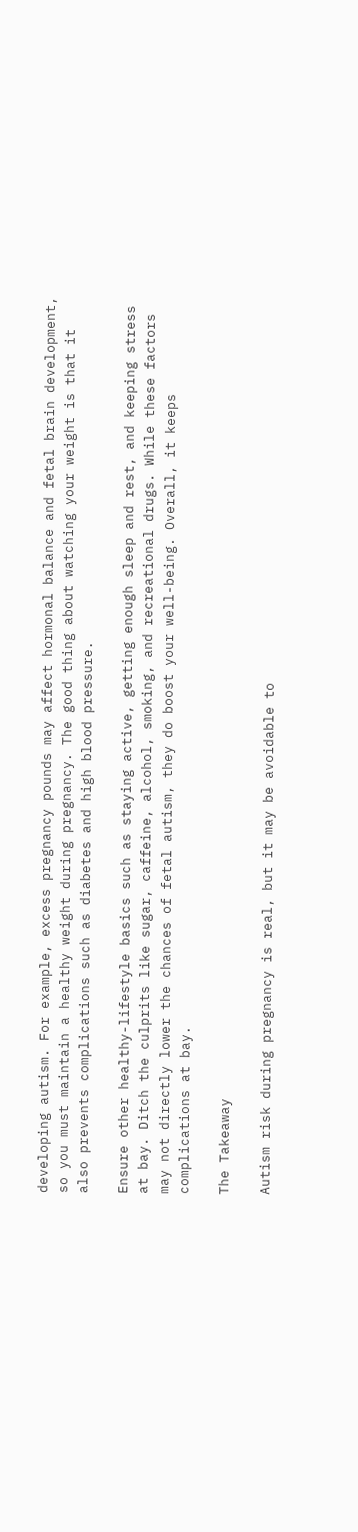developing autism. For example, excess pregnancy pounds may affect hormonal balance and fetal brain development, so you must maintain a healthy weight during pregnancy. The good thing about watching your weight is that it also prevents complications such as diabetes and high blood pressure.

Ensure other healthy-lifestyle basics such as staying active, getting enough sleep and rest, and keeping stress at bay. Ditch the culprits like sugar, caffeine, alcohol, smoking, and recreational drugs. While these factors may not directly lower the chances of fetal autism, they do boost your well-being. Overall, it keeps complications at bay.

The Takeaway

Autism risk during pregnancy is real, but it may be avoidable to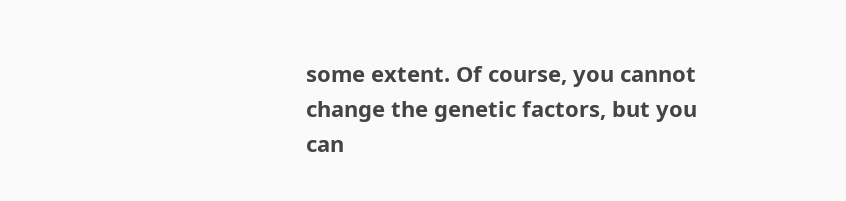some extent. Of course, you cannot change the genetic factors, but you can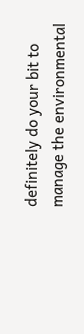definitely do your bit to manage the environmental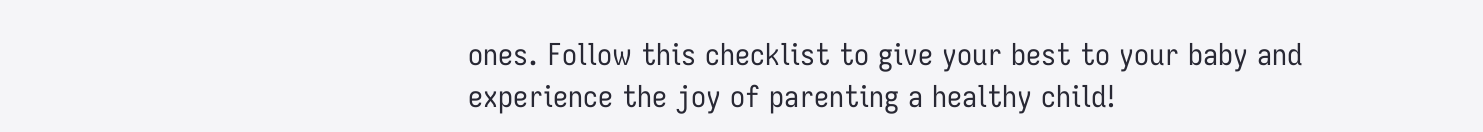ones. Follow this checklist to give your best to your baby and experience the joy of parenting a healthy child!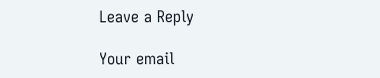Leave a Reply

Your email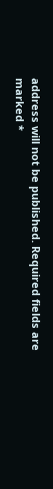address will not be published. Required fields are marked *